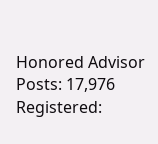Honored Advisor
Posts: 17,976
Registered: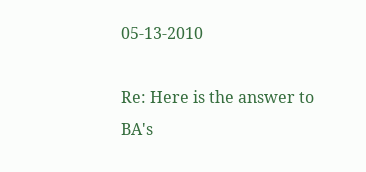05-13-2010

Re: Here is the answer to BA's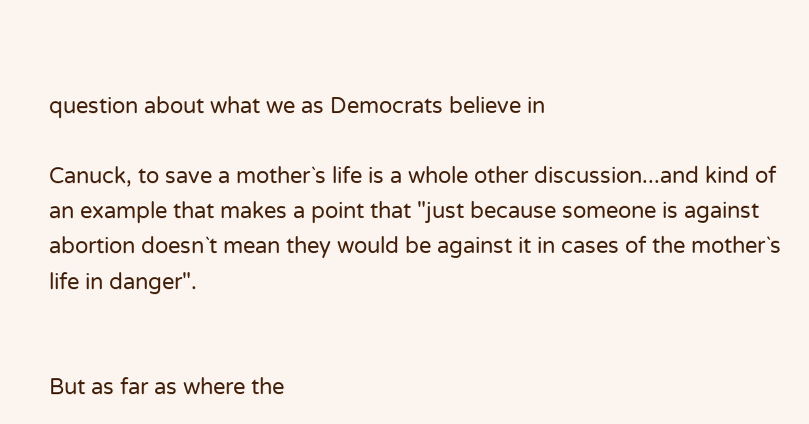question about what we as Democrats believe in

Canuck, to save a mother`s life is a whole other discussion...and kind of an example that makes a point that "just because someone is against abortion doesn`t mean they would be against it in cases of the mother`s life in danger".


But as far as where the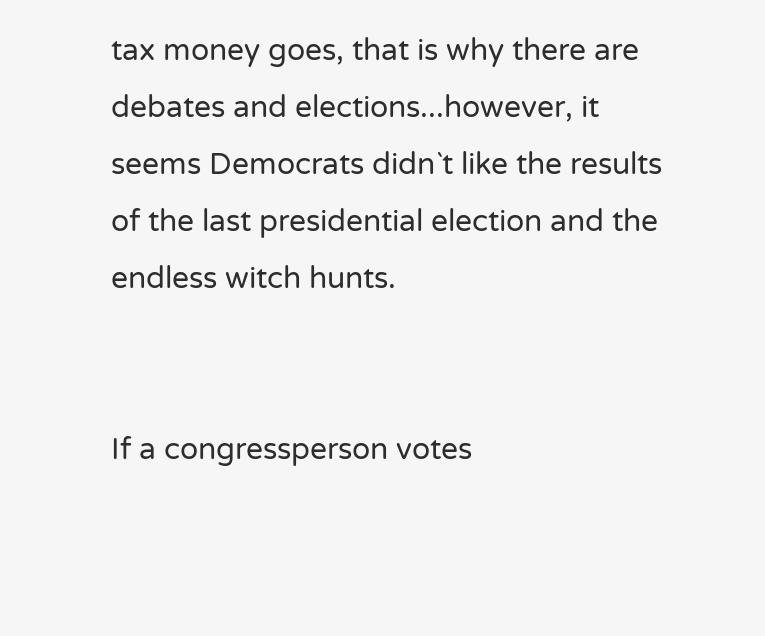tax money goes, that is why there are debates and elections...however, it seems Democrats didn`t like the results of the last presidential election and the endless witch hunts.


If a congressperson votes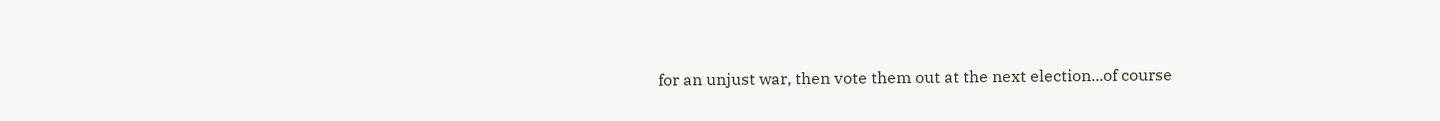for an unjust war, then vote them out at the next election...of course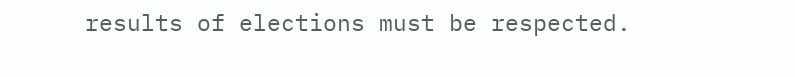results of elections must be respected.